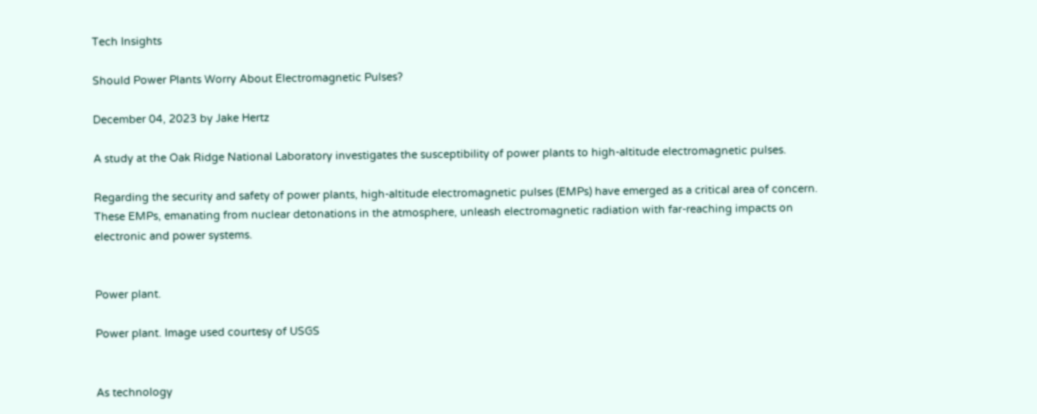Tech Insights

Should Power Plants Worry About Electromagnetic Pulses?

December 04, 2023 by Jake Hertz

A study at the Oak Ridge National Laboratory investigates the susceptibility of power plants to high-altitude electromagnetic pulses.

Regarding the security and safety of power plants, high-altitude electromagnetic pulses (EMPs) have emerged as a critical area of concern. These EMPs, emanating from nuclear detonations in the atmosphere, unleash electromagnetic radiation with far-reaching impacts on electronic and power systems.


Power plant.

Power plant. Image used courtesy of USGS


As technology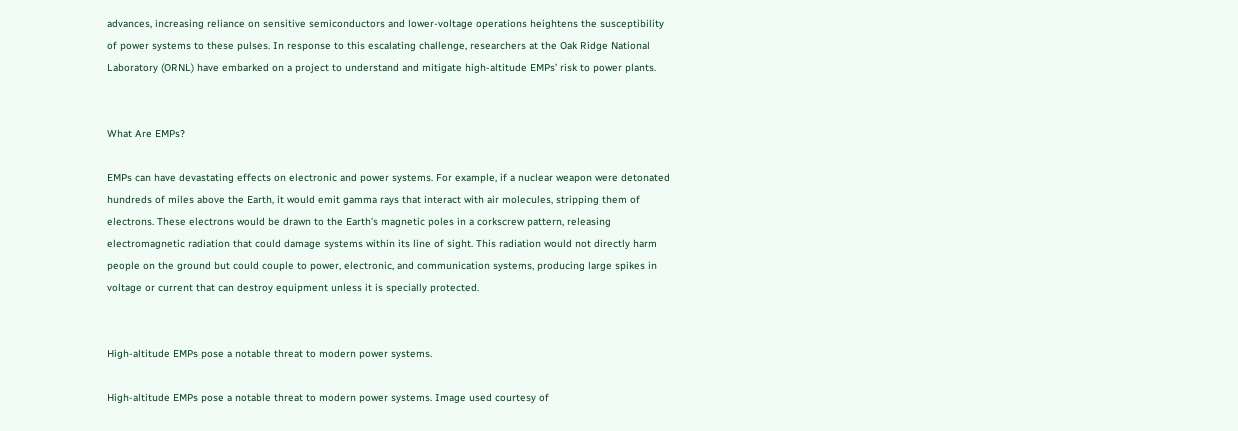advances, increasing reliance on sensitive semiconductors and lower-voltage operations heightens the susceptibility of power systems to these pulses. In response to this escalating challenge, researchers at the Oak Ridge National Laboratory (ORNL) have embarked on a project to understand and mitigate high-altitude EMPs’ risk to power plants.


What Are EMPs?

EMPs can have devastating effects on electronic and power systems. For example, if a nuclear weapon were detonated hundreds of miles above the Earth, it would emit gamma rays that interact with air molecules, stripping them of electrons. These electrons would be drawn to the Earth’s magnetic poles in a corkscrew pattern, releasing electromagnetic radiation that could damage systems within its line of sight. This radiation would not directly harm people on the ground but could couple to power, electronic, and communication systems, producing large spikes in voltage or current that can destroy equipment unless it is specially protected.


High-altitude EMPs pose a notable threat to modern power systems.

High-altitude EMPs pose a notable threat to modern power systems. Image used courtesy of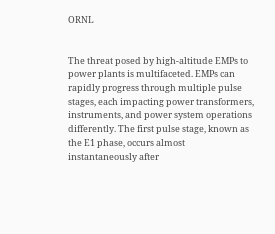ORNL


The threat posed by high-altitude EMPs to power plants is multifaceted. EMPs can rapidly progress through multiple pulse stages, each impacting power transformers, instruments, and power system operations differently. The first pulse stage, known as the E1 phase, occurs almost instantaneously after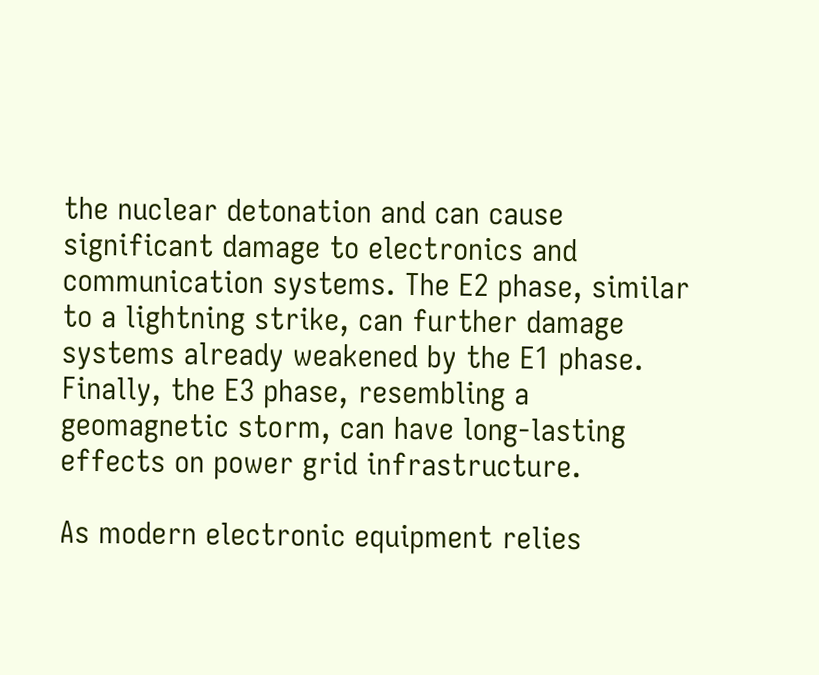the nuclear detonation and can cause significant damage to electronics and communication systems. The E2 phase, similar to a lightning strike, can further damage systems already weakened by the E1 phase. Finally, the E3 phase, resembling a geomagnetic storm, can have long-lasting effects on power grid infrastructure.

As modern electronic equipment relies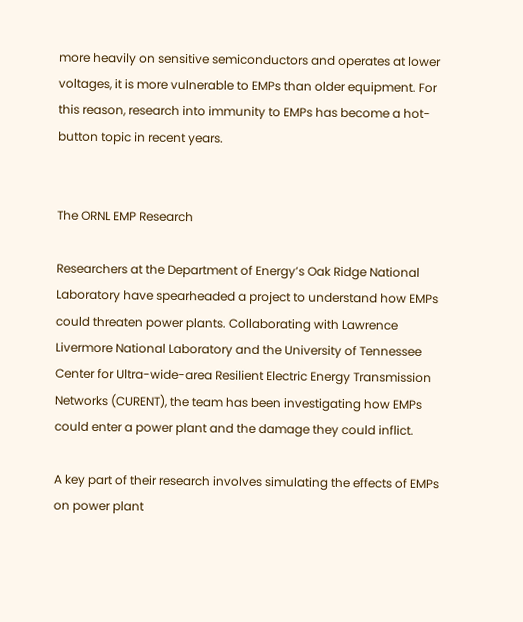more heavily on sensitive semiconductors and operates at lower voltages, it is more vulnerable to EMPs than older equipment. For this reason, research into immunity to EMPs has become a hot-button topic in recent years.


The ORNL EMP Research

Researchers at the Department of Energy’s Oak Ridge National Laboratory have spearheaded a project to understand how EMPs could threaten power plants. Collaborating with Lawrence Livermore National Laboratory and the University of Tennessee Center for Ultra-wide-area Resilient Electric Energy Transmission Networks (CURENT), the team has been investigating how EMPs could enter a power plant and the damage they could inflict.

A key part of their research involves simulating the effects of EMPs on power plant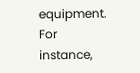equipment. For instance,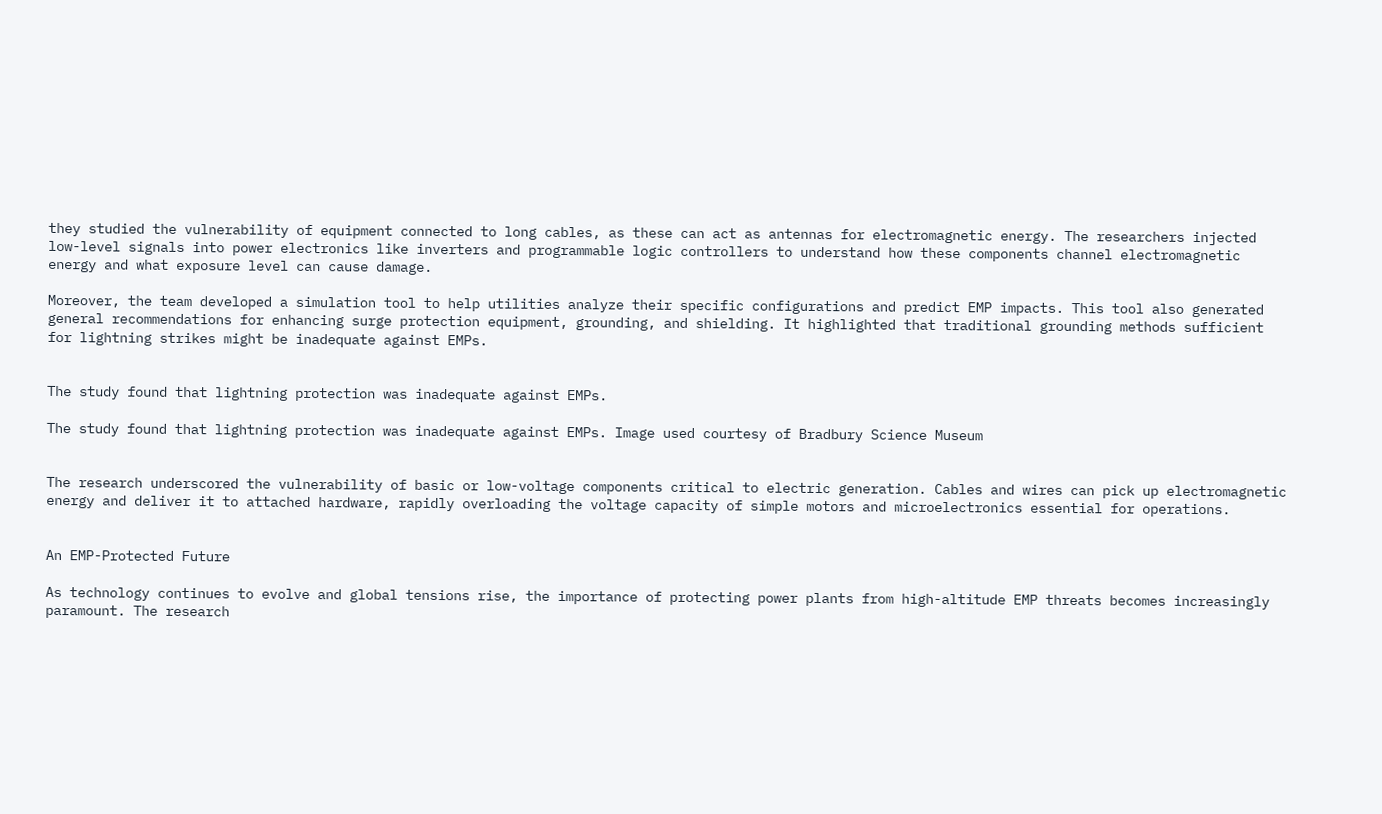they studied the vulnerability of equipment connected to long cables, as these can act as antennas for electromagnetic energy. The researchers injected low-level signals into power electronics like inverters and programmable logic controllers to understand how these components channel electromagnetic energy and what exposure level can cause damage.

Moreover, the team developed a simulation tool to help utilities analyze their specific configurations and predict EMP impacts. This tool also generated general recommendations for enhancing surge protection equipment, grounding, and shielding. It highlighted that traditional grounding methods sufficient for lightning strikes might be inadequate against EMPs.


The study found that lightning protection was inadequate against EMPs.

The study found that lightning protection was inadequate against EMPs. Image used courtesy of Bradbury Science Museum


The research underscored the vulnerability of basic or low-voltage components critical to electric generation. Cables and wires can pick up electromagnetic energy and deliver it to attached hardware, rapidly overloading the voltage capacity of simple motors and microelectronics essential for operations.


An EMP-Protected Future

As technology continues to evolve and global tensions rise, the importance of protecting power plants from high-altitude EMP threats becomes increasingly paramount. The research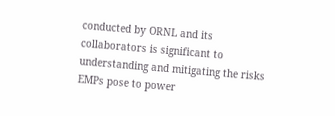conducted by ORNL and its collaborators is significant to understanding and mitigating the risks EMPs pose to power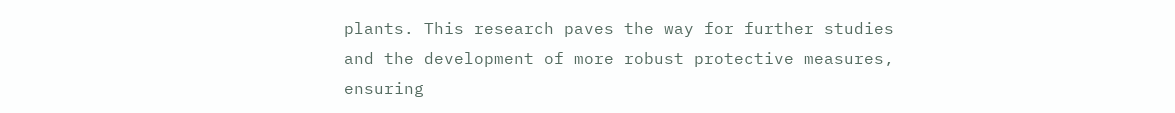plants. This research paves the way for further studies and the development of more robust protective measures, ensuring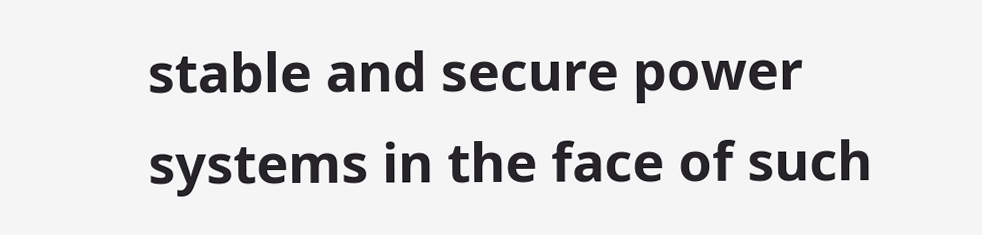stable and secure power systems in the face of such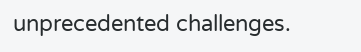unprecedented challenges.